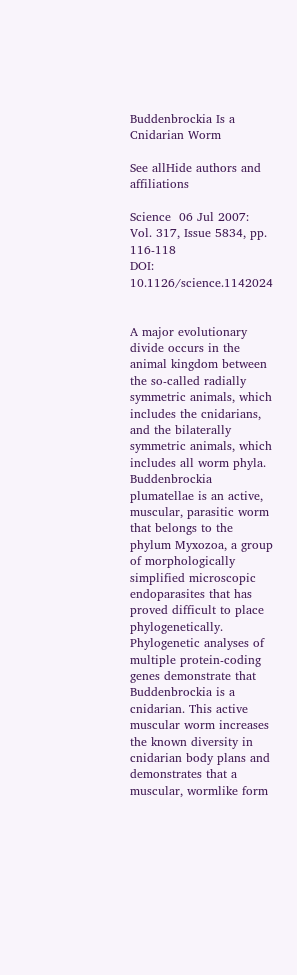Buddenbrockia Is a Cnidarian Worm

See allHide authors and affiliations

Science  06 Jul 2007:
Vol. 317, Issue 5834, pp. 116-118
DOI: 10.1126/science.1142024


A major evolutionary divide occurs in the animal kingdom between the so-called radially symmetric animals, which includes the cnidarians, and the bilaterally symmetric animals, which includes all worm phyla. Buddenbrockia plumatellae is an active, muscular, parasitic worm that belongs to the phylum Myxozoa, a group of morphologically simplified microscopic endoparasites that has proved difficult to place phylogenetically. Phylogenetic analyses of multiple protein-coding genes demonstrate that Buddenbrockia is a cnidarian. This active muscular worm increases the known diversity in cnidarian body plans and demonstrates that a muscular, wormlike form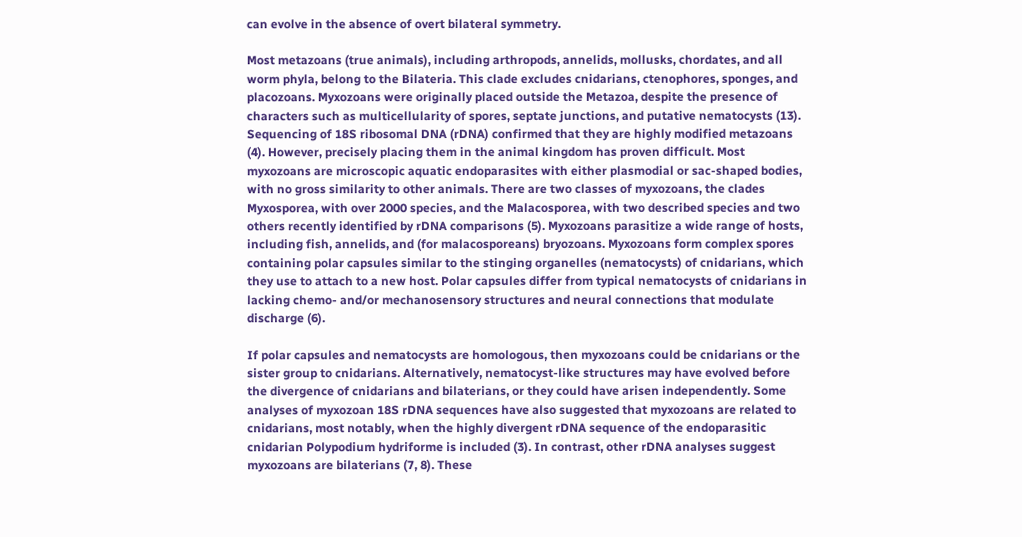can evolve in the absence of overt bilateral symmetry.

Most metazoans (true animals), including arthropods, annelids, mollusks, chordates, and all worm phyla, belong to the Bilateria. This clade excludes cnidarians, ctenophores, sponges, and placozoans. Myxozoans were originally placed outside the Metazoa, despite the presence of characters such as multicellularity of spores, septate junctions, and putative nematocysts (13). Sequencing of 18S ribosomal DNA (rDNA) confirmed that they are highly modified metazoans (4). However, precisely placing them in the animal kingdom has proven difficult. Most myxozoans are microscopic aquatic endoparasites with either plasmodial or sac-shaped bodies, with no gross similarity to other animals. There are two classes of myxozoans, the clades Myxosporea, with over 2000 species, and the Malacosporea, with two described species and two others recently identified by rDNA comparisons (5). Myxozoans parasitize a wide range of hosts, including fish, annelids, and (for malacosporeans) bryozoans. Myxozoans form complex spores containing polar capsules similar to the stinging organelles (nematocysts) of cnidarians, which they use to attach to a new host. Polar capsules differ from typical nematocysts of cnidarians in lacking chemo- and/or mechanosensory structures and neural connections that modulate discharge (6).

If polar capsules and nematocysts are homologous, then myxozoans could be cnidarians or the sister group to cnidarians. Alternatively, nematocyst-like structures may have evolved before the divergence of cnidarians and bilaterians, or they could have arisen independently. Some analyses of myxozoan 18S rDNA sequences have also suggested that myxozoans are related to cnidarians, most notably, when the highly divergent rDNA sequence of the endoparasitic cnidarian Polypodium hydriforme is included (3). In contrast, other rDNA analyses suggest myxozoans are bilaterians (7, 8). These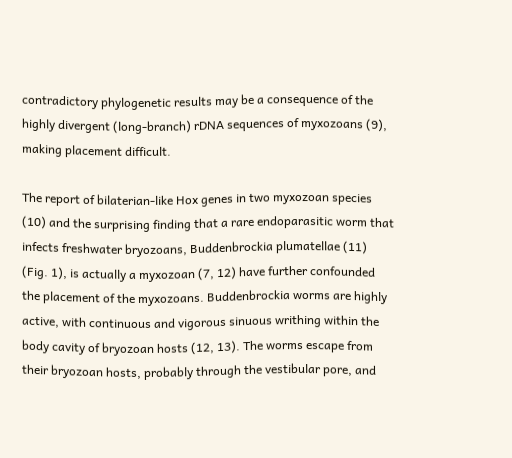contradictory phylogenetic results may be a consequence of the highly divergent (long-branch) rDNA sequences of myxozoans (9), making placement difficult.

The report of bilaterian-like Hox genes in two myxozoan species (10) and the surprising finding that a rare endoparasitic worm that infects freshwater bryozoans, Buddenbrockia plumatellae (11) (Fig. 1), is actually a myxozoan (7, 12) have further confounded the placement of the myxozoans. Buddenbrockia worms are highly active, with continuous and vigorous sinuous writhing within the body cavity of bryozoan hosts (12, 13). The worms escape from their bryozoan hosts, probably through the vestibular pore, and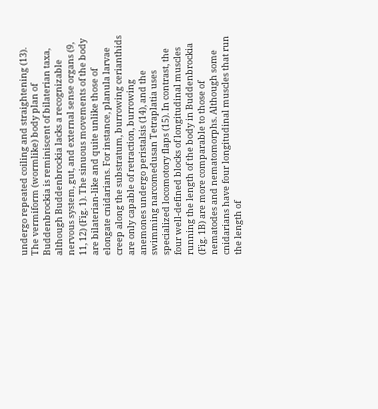undergo repeated coiling and straightening (13). The vermiform (wormlike) body plan of Buddenbrockia is reminiscent of bilaterian taxa, although Buddenbrockia lacks a recognizable nervous system, gut, and external sense organs (9, 11, 12) (Fig. 1). The sinuous movements of the body are bilaterian-like and quite unlike those of elongate cnidarians. For instance, planula larvae creep along the substratum, burrowing cerianthids are only capable of retraction, burrowing anemones undergo peristalsis (14), and the swimming narcomedusan Tetraplatia uses specialized locomotory flaps (15). In contrast, the four well-defined blocks of longitudinal muscles running the length of the body in Buddenbrockia (Fig. 1B) are more comparable to those of nematodes and nematomorphs. Although some cnidarians have four longitudinal muscles that run the length of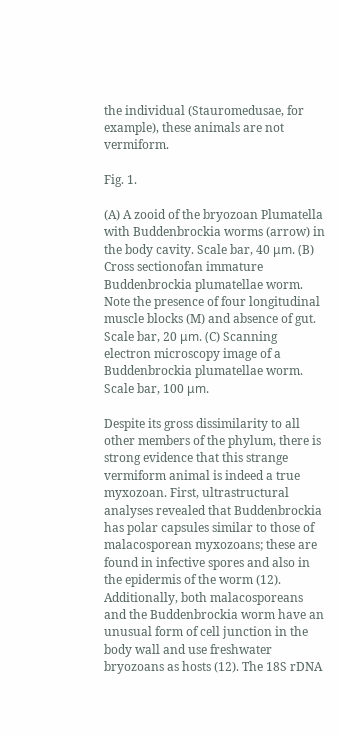the individual (Stauromedusae, for example), these animals are not vermiform.

Fig. 1.

(A) A zooid of the bryozoan Plumatella with Buddenbrockia worms (arrow) in the body cavity. Scale bar, 40 μm. (B) Cross sectionofan immature Buddenbrockia plumatellae worm. Note the presence of four longitudinal muscle blocks (M) and absence of gut. Scale bar, 20 μm. (C) Scanning electron microscopy image of a Buddenbrockia plumatellae worm. Scale bar, 100 μm.

Despite its gross dissimilarity to all other members of the phylum, there is strong evidence that this strange vermiform animal is indeed a true myxozoan. First, ultrastructural analyses revealed that Buddenbrockia has polar capsules similar to those of malacosporean myxozoans; these are found in infective spores and also in the epidermis of the worm (12). Additionally, both malacosporeans and the Buddenbrockia worm have an unusual form of cell junction in the body wall and use freshwater bryozoans as hosts (12). The 18S rDNA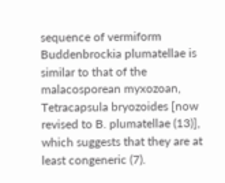sequence of vermiform Buddenbrockia plumatellae is similar to that of the malacosporean myxozoan, Tetracapsula bryozoides [now revised to B. plumatellae (13)], which suggests that they are at least congeneric (7).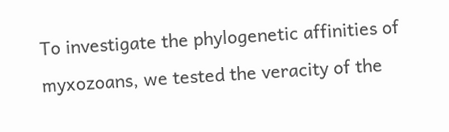To investigate the phylogenetic affinities of myxozoans, we tested the veracity of the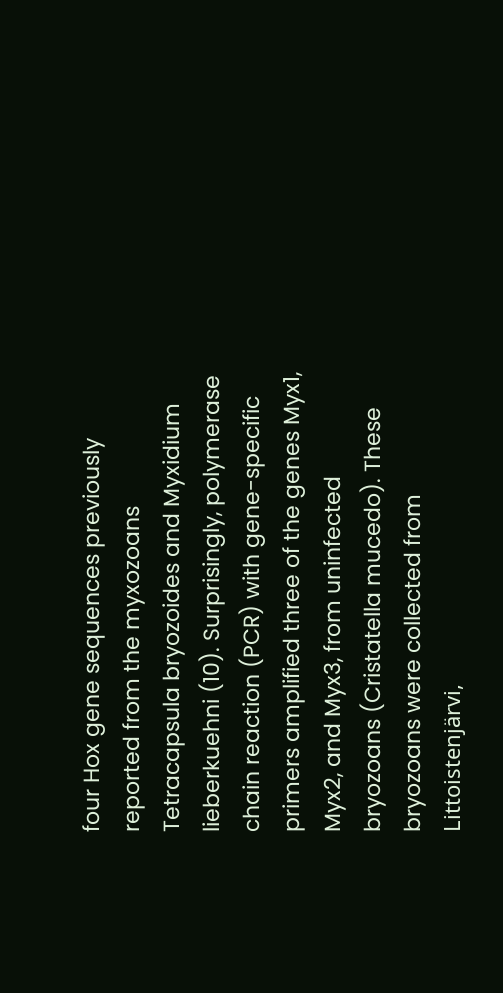four Hox gene sequences previously reported from the myxozoans Tetracapsula bryozoides and Myxidium lieberkuehni (10). Surprisingly, polymerase chain reaction (PCR) with gene-specific primers amplified three of the genes Myx1, Myx2, and Myx3, from uninfected bryozoans (Cristatella mucedo). These bryozoans were collected from Littoistenjärvi,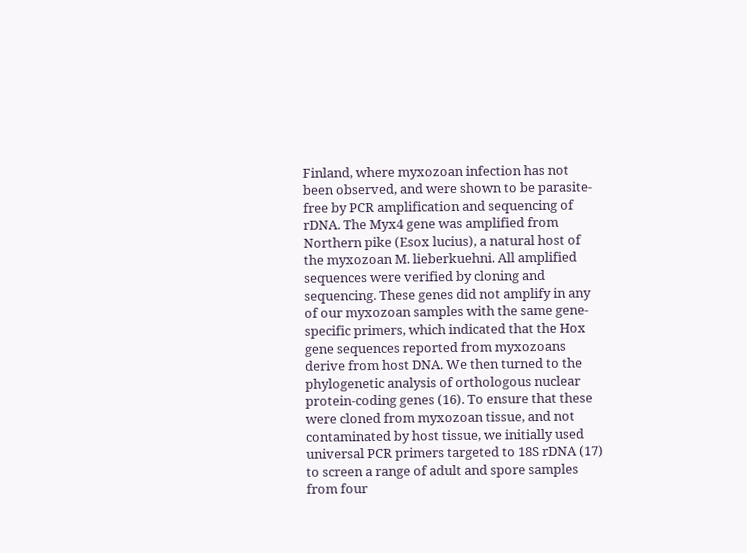Finland, where myxozoan infection has not been observed, and were shown to be parasite-free by PCR amplification and sequencing of rDNA. The Myx4 gene was amplified from Northern pike (Esox lucius), a natural host of the myxozoan M. lieberkuehni. All amplified sequences were verified by cloning and sequencing. These genes did not amplify in any of our myxozoan samples with the same gene-specific primers, which indicated that the Hox gene sequences reported from myxozoans derive from host DNA. We then turned to the phylogenetic analysis of orthologous nuclear protein-coding genes (16). To ensure that these were cloned from myxozoan tissue, and not contaminated by host tissue, we initially used universal PCR primers targeted to 18S rDNA (17) to screen a range of adult and spore samples from four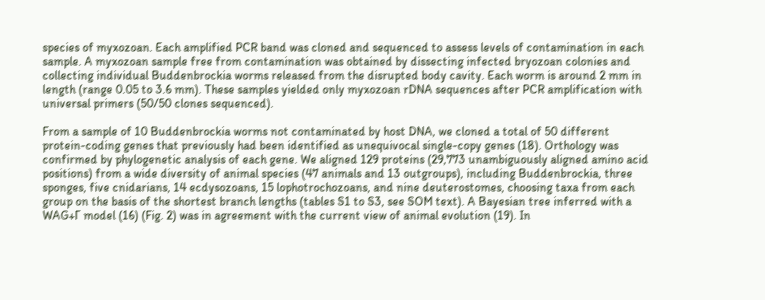species of myxozoan. Each amplified PCR band was cloned and sequenced to assess levels of contamination in each sample. A myxozoan sample free from contamination was obtained by dissecting infected bryozoan colonies and collecting individual Buddenbrockia worms released from the disrupted body cavity. Each worm is around 2 mm in length (range 0.05 to 3.6 mm). These samples yielded only myxozoan rDNA sequences after PCR amplification with universal primers (50/50 clones sequenced).

From a sample of 10 Buddenbrockia worms not contaminated by host DNA, we cloned a total of 50 different protein-coding genes that previously had been identified as unequivocal single-copy genes (18). Orthology was confirmed by phylogenetic analysis of each gene. We aligned 129 proteins (29,773 unambiguously aligned amino acid positions) from a wide diversity of animal species (47 animals and 13 outgroups), including Buddenbrockia, three sponges, five cnidarians, 14 ecdysozoans, 15 lophotrochozoans, and nine deuterostomes, choosing taxa from each group on the basis of the shortest branch lengths (tables S1 to S3, see SOM text). A Bayesian tree inferred with a WAG+Γ model (16) (Fig. 2) was in agreement with the current view of animal evolution (19). In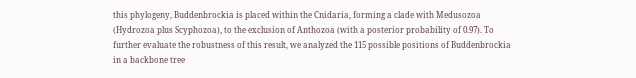this phylogeny, Buddenbrockia is placed within the Cnidaria, forming a clade with Medusozoa (Hydrozoa plus Scyphozoa), to the exclusion of Anthozoa (with a posterior probability of 0.97). To further evaluate the robustness of this result, we analyzed the 115 possible positions of Buddenbrockia in a backbone tree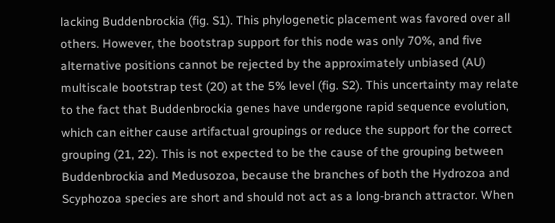lacking Buddenbrockia (fig. S1). This phylogenetic placement was favored over all others. However, the bootstrap support for this node was only 70%, and five alternative positions cannot be rejected by the approximately unbiased (AU) multiscale bootstrap test (20) at the 5% level (fig. S2). This uncertainty may relate to the fact that Buddenbrockia genes have undergone rapid sequence evolution, which can either cause artifactual groupings or reduce the support for the correct grouping (21, 22). This is not expected to be the cause of the grouping between Buddenbrockia and Medusozoa, because the branches of both the Hydrozoa and Scyphozoa species are short and should not act as a long-branch attractor. When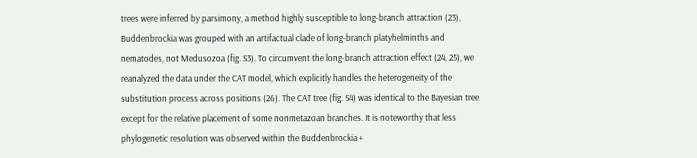trees were inferred by parsimony, a method highly susceptible to long-branch attraction (23), Buddenbrockia was grouped with an artifactual clade of long-branch platyhelminths and nematodes, not Medusozoa (fig. S3). To circumvent the long-branch attraction effect (24, 25), we reanalyzed the data under the CAT model, which explicitly handles the heterogeneity of the substitution process across positions (26). The CAT tree (fig. S4) was identical to the Bayesian tree except for the relative placement of some nonmetazoan branches. It is noteworthy that less phylogenetic resolution was observed within the Buddenbrockia +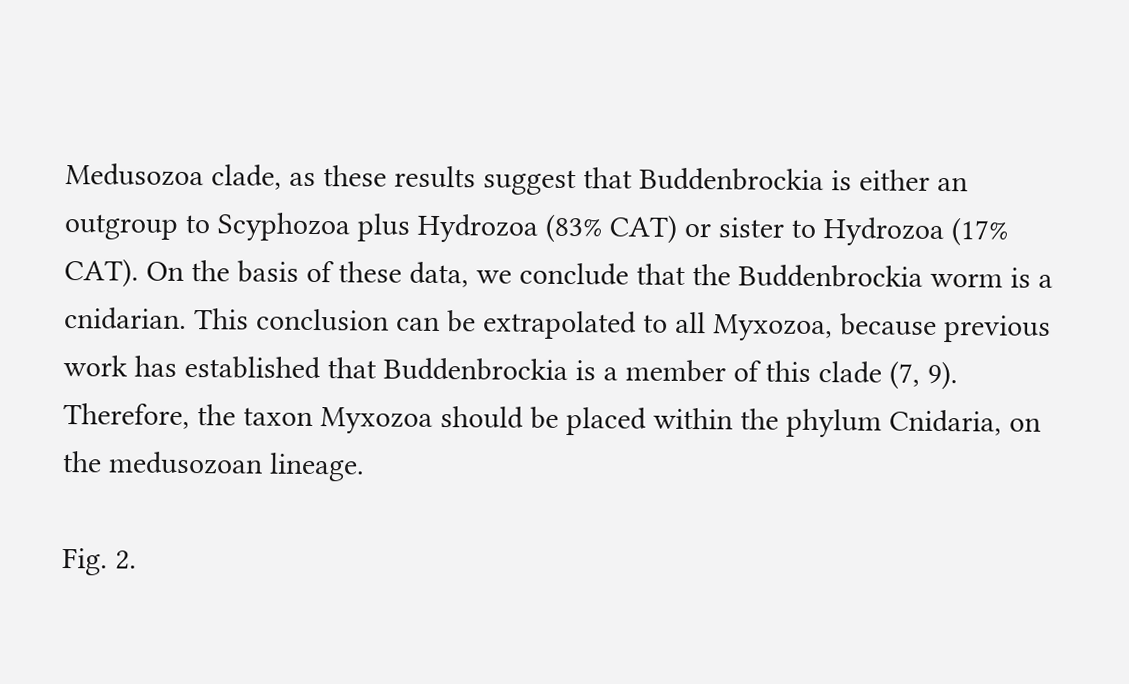Medusozoa clade, as these results suggest that Buddenbrockia is either an outgroup to Scyphozoa plus Hydrozoa (83% CAT) or sister to Hydrozoa (17% CAT). On the basis of these data, we conclude that the Buddenbrockia worm is a cnidarian. This conclusion can be extrapolated to all Myxozoa, because previous work has established that Buddenbrockia is a member of this clade (7, 9). Therefore, the taxon Myxozoa should be placed within the phylum Cnidaria, on the medusozoan lineage.

Fig. 2.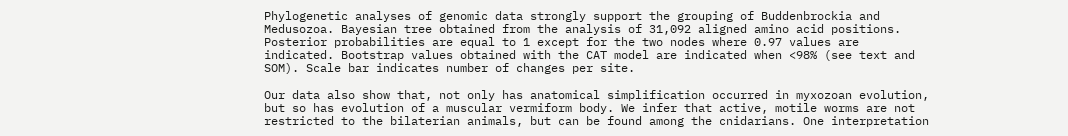Phylogenetic analyses of genomic data strongly support the grouping of Buddenbrockia and Medusozoa. Bayesian tree obtained from the analysis of 31,092 aligned amino acid positions. Posterior probabilities are equal to 1 except for the two nodes where 0.97 values are indicated. Bootstrap values obtained with the CAT model are indicated when <98% (see text and SOM). Scale bar indicates number of changes per site.

Our data also show that, not only has anatomical simplification occurred in myxozoan evolution, but so has evolution of a muscular vermiform body. We infer that active, motile worms are not restricted to the bilaterian animals, but can be found among the cnidarians. One interpretation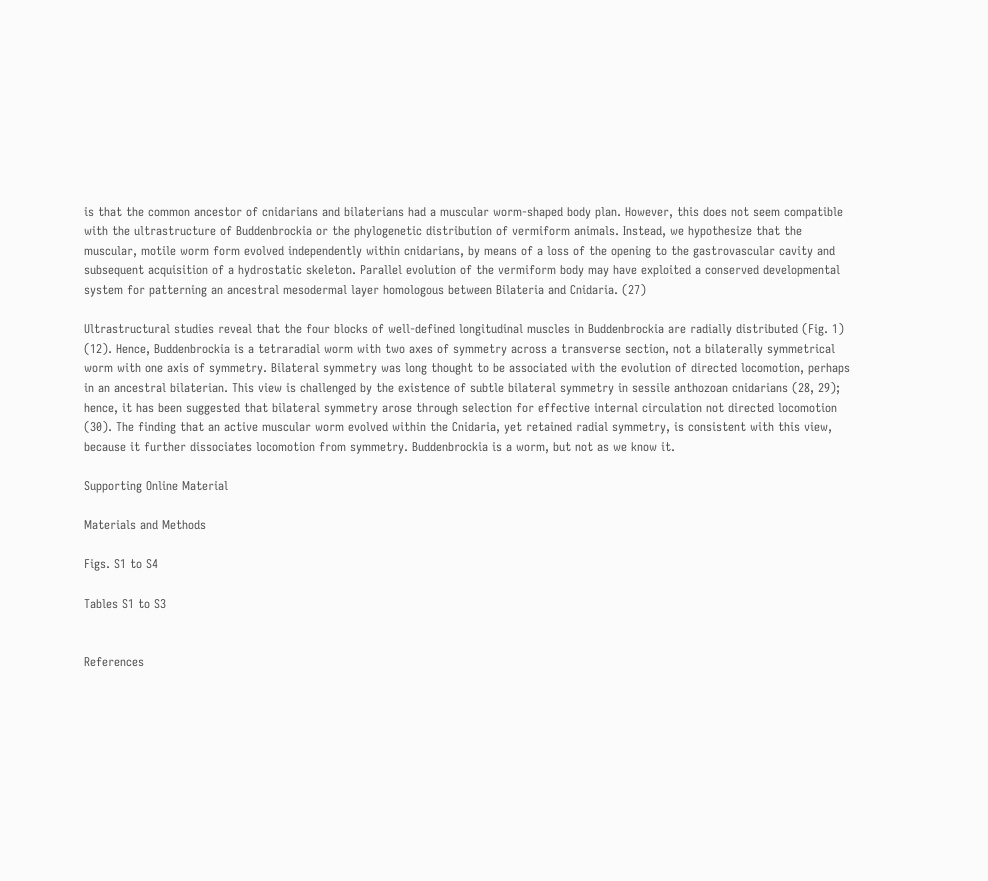is that the common ancestor of cnidarians and bilaterians had a muscular worm-shaped body plan. However, this does not seem compatible with the ultrastructure of Buddenbrockia or the phylogenetic distribution of vermiform animals. Instead, we hypothesize that the muscular, motile worm form evolved independently within cnidarians, by means of a loss of the opening to the gastrovascular cavity and subsequent acquisition of a hydrostatic skeleton. Parallel evolution of the vermiform body may have exploited a conserved developmental system for patterning an ancestral mesodermal layer homologous between Bilateria and Cnidaria. (27)

Ultrastructural studies reveal that the four blocks of well-defined longitudinal muscles in Buddenbrockia are radially distributed (Fig. 1) (12). Hence, Buddenbrockia is a tetraradial worm with two axes of symmetry across a transverse section, not a bilaterally symmetrical worm with one axis of symmetry. Bilateral symmetry was long thought to be associated with the evolution of directed locomotion, perhaps in an ancestral bilaterian. This view is challenged by the existence of subtle bilateral symmetry in sessile anthozoan cnidarians (28, 29); hence, it has been suggested that bilateral symmetry arose through selection for effective internal circulation not directed locomotion (30). The finding that an active muscular worm evolved within the Cnidaria, yet retained radial symmetry, is consistent with this view, because it further dissociates locomotion from symmetry. Buddenbrockia is a worm, but not as we know it.

Supporting Online Material

Materials and Methods

Figs. S1 to S4

Tables S1 to S3


References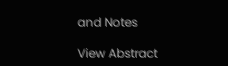and Notes

View Abstract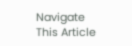Navigate This Article